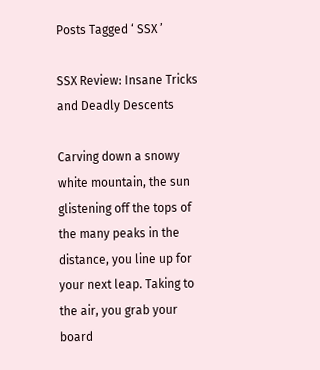Posts Tagged ‘ SSX ’

SSX Review: Insane Tricks and Deadly Descents

Carving down a snowy white mountain, the sun glistening off the tops of the many peaks in the distance, you line up for your next leap. Taking to the air, you grab your board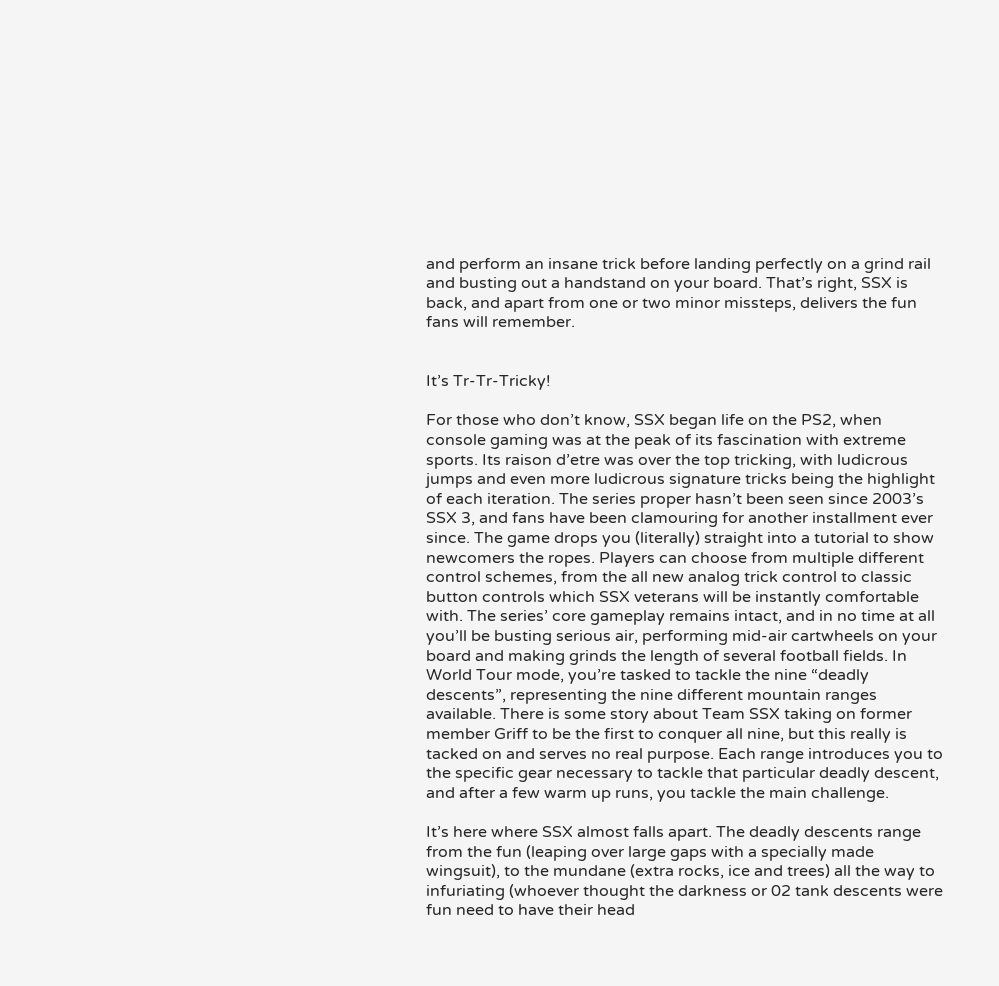and perform an insane trick before landing perfectly on a grind rail and busting out a handstand on your board. That’s right, SSX is back, and apart from one or two minor missteps, delivers the fun fans will remember.


It’s Tr-Tr-Tricky!

For those who don’t know, SSX began life on the PS2, when console gaming was at the peak of its fascination with extreme sports. Its raison d’etre was over the top tricking, with ludicrous jumps and even more ludicrous signature tricks being the highlight of each iteration. The series proper hasn’t been seen since 2003’s SSX 3, and fans have been clamouring for another installment ever since. The game drops you (literally) straight into a tutorial to show newcomers the ropes. Players can choose from multiple different control schemes, from the all new analog trick control to classic button controls which SSX veterans will be instantly comfortable with. The series’ core gameplay remains intact, and in no time at all you’ll be busting serious air, performing mid-air cartwheels on your board and making grinds the length of several football fields. In World Tour mode, you’re tasked to tackle the nine “deadly descents”, representing the nine different mountain ranges available. There is some story about Team SSX taking on former member Griff to be the first to conquer all nine, but this really is tacked on and serves no real purpose. Each range introduces you to the specific gear necessary to tackle that particular deadly descent, and after a few warm up runs, you tackle the main challenge.

It’s here where SSX almost falls apart. The deadly descents range from the fun (leaping over large gaps with a specially made wingsuit), to the mundane (extra rocks, ice and trees) all the way to infuriating (whoever thought the darkness or 02 tank descents were fun need to have their head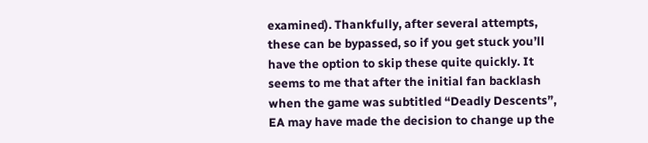examined). Thankfully, after several attempts, these can be bypassed, so if you get stuck you’ll have the option to skip these quite quickly. It seems to me that after the initial fan backlash when the game was subtitled “Deadly Descents”, EA may have made the decision to change up the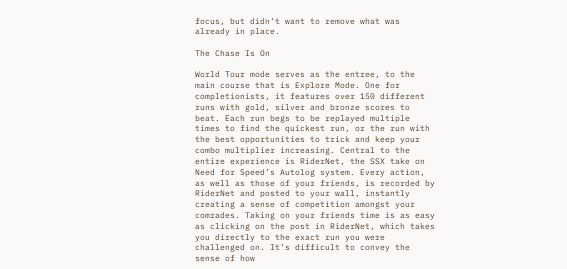focus, but didn’t want to remove what was already in place.

The Chase Is On

World Tour mode serves as the entree, to the main course that is Explore Mode. One for completionists, it features over 150 different runs with gold, silver and bronze scores to beat. Each run begs to be replayed multiple times to find the quickest run, or the run with the best opportunities to trick and keep your combo multiplier increasing. Central to the entire experience is RiderNet, the SSX take on Need for Speed’s Autolog system. Every action, as well as those of your friends, is recorded by RiderNet and posted to your wall, instantly creating a sense of competition amongst your comrades. Taking on your friends time is as easy as clicking on the post in RiderNet, which takes you directly to the exact run you were challenged on. It’s difficult to convey the sense of how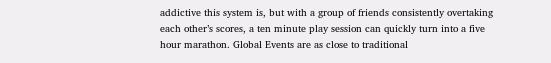addictive this system is, but with a group of friends consistently overtaking each other’s scores, a ten minute play session can quickly turn into a five hour marathon. Global Events are as close to traditional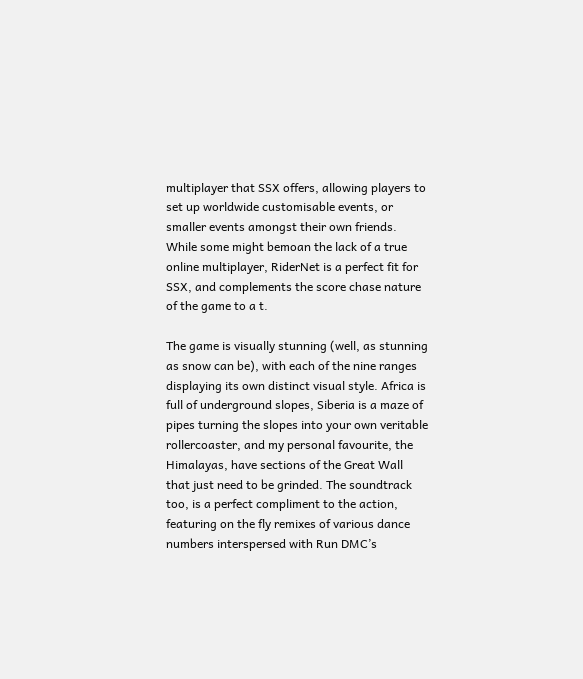multiplayer that SSX offers, allowing players to set up worldwide customisable events, or smaller events amongst their own friends. While some might bemoan the lack of a true online multiplayer, RiderNet is a perfect fit for SSX, and complements the score chase nature of the game to a t.

The game is visually stunning (well, as stunning as snow can be), with each of the nine ranges displaying its own distinct visual style. Africa is full of underground slopes, Siberia is a maze of pipes turning the slopes into your own veritable rollercoaster, and my personal favourite, the Himalayas, have sections of the Great Wall that just need to be grinded. The soundtrack too, is a perfect compliment to the action, featuring on the fly remixes of various dance numbers interspersed with Run DMC’s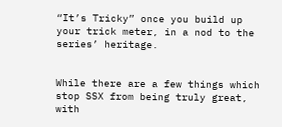“It’s Tricky” once you build up your trick meter, in a nod to the series’ heritage.


While there are a few things which stop SSX from being truly great, with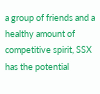a group of friends and a healthy amount of competitive spirit, SSX has the potential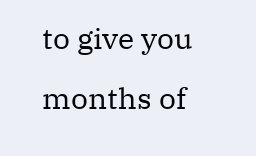to give you months of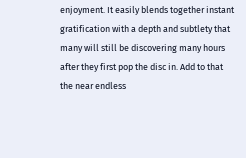enjoyment. It easily blends together instant gratification with a depth and subtlety that many will still be discovering many hours after they first pop the disc in. Add to that the near endless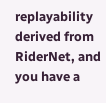replayability derived from RiderNet, and you have a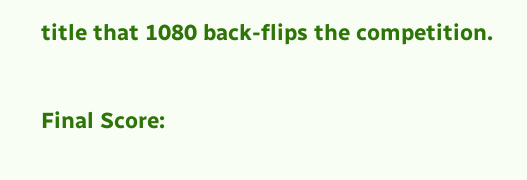title that 1080 back-flips the competition.

Final Score: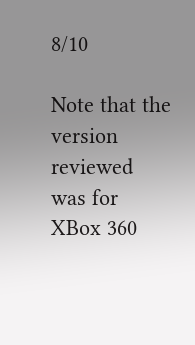8/10

Note that the version reviewed was for XBox 360